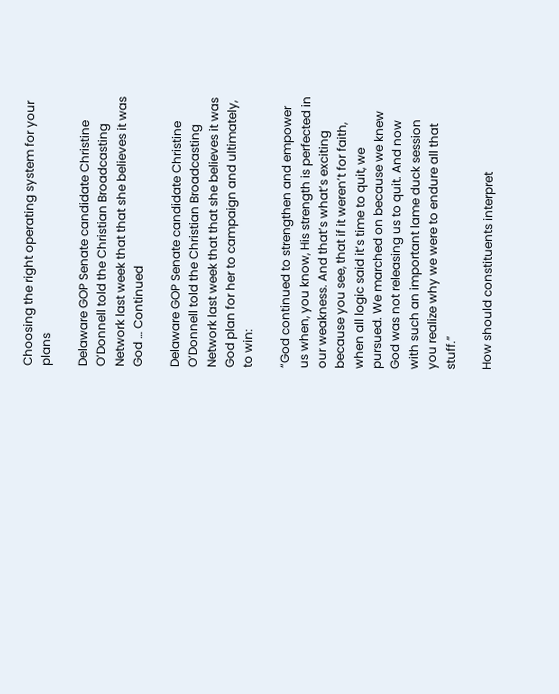Choosing the right operating system for your plans

Delaware GOP Senate candidate Christine O’Donnell told the Christian Broadcasting Network last week that that she believes it was God … Continued

Delaware GOP Senate candidate Christine O’Donnell told the Christian Broadcasting Network last week that that she believes it was God plan for her to campaign and ultimately, to win:

“God continued to strengthen and empower us when, you know, His strength is perfected in our weakness. And that’s what’s exciting because you see, that if it weren’t for faith, when all logic said it’s time to quit, we pursued. We marched on because we knew God was not releasing us to quit. And now with such an important lame duck session you realize why we were to endure all that stuff.”

How should constituents interpret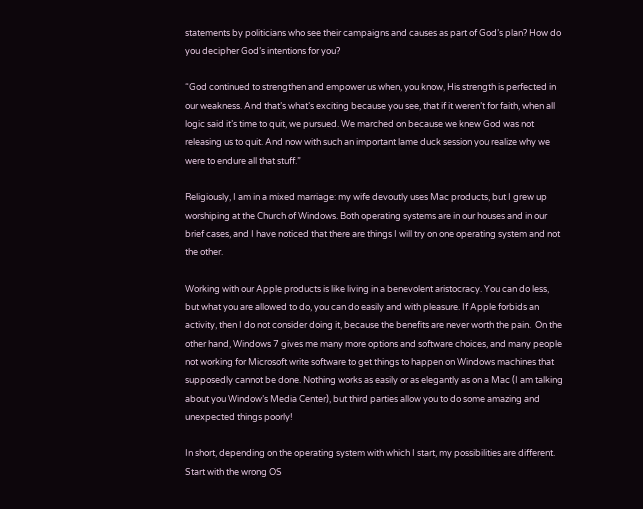statements by politicians who see their campaigns and causes as part of God’s plan? How do you decipher God’s intentions for you?

“God continued to strengthen and empower us when, you know, His strength is perfected in our weakness. And that’s what’s exciting because you see, that if it weren’t for faith, when all logic said it’s time to quit, we pursued. We marched on because we knew God was not releasing us to quit. And now with such an important lame duck session you realize why we were to endure all that stuff.”

Religiously, I am in a mixed marriage: my wife devoutly uses Mac products, but I grew up worshiping at the Church of Windows. Both operating systems are in our houses and in our brief cases, and I have noticed that there are things I will try on one operating system and not the other.

Working with our Apple products is like living in a benevolent aristocracy. You can do less, but what you are allowed to do, you can do easily and with pleasure. If Apple forbids an activity, then I do not consider doing it, because the benefits are never worth the pain.  On the other hand, Windows 7 gives me many more options and software choices, and many people not working for Microsoft write software to get things to happen on Windows machines that supposedly cannot be done. Nothing works as easily or as elegantly as on a Mac (I am talking about you Window’s Media Center), but third parties allow you to do some amazing and unexpected things poorly!

In short, depending on the operating system with which I start, my possibilities are different. Start with the wrong OS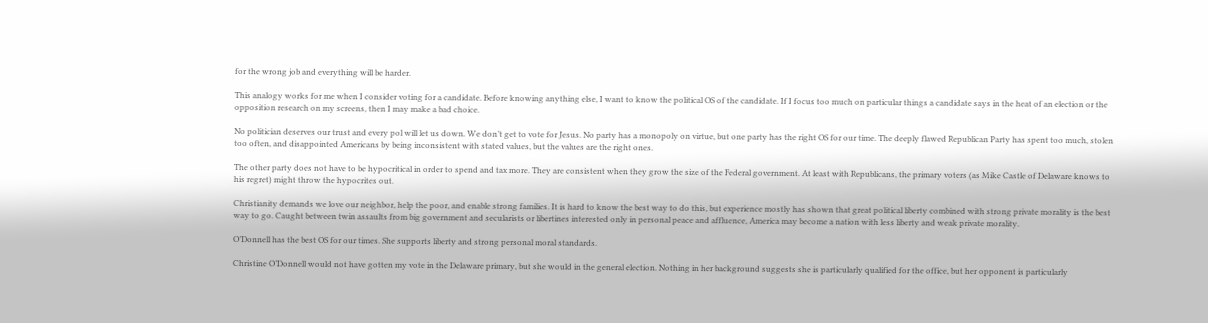for the wrong job and everything will be harder.

This analogy works for me when I consider voting for a candidate. Before knowing anything else, I want to know the political OS of the candidate. If I focus too much on particular things a candidate says in the heat of an election or the opposition research on my screens, then I may make a bad choice.

No politician deserves our trust and every pol will let us down. We don’t get to vote for Jesus. No party has a monopoly on virtue, but one party has the right OS for our time. The deeply flawed Republican Party has spent too much, stolen too often, and disappointed Americans by being inconsistent with stated values, but the values are the right ones.

The other party does not have to be hypocritical in order to spend and tax more. They are consistent when they grow the size of the Federal government. At least with Republicans, the primary voters (as Mike Castle of Delaware knows to his regret) might throw the hypocrites out.

Christianity demands we love our neighbor, help the poor, and enable strong families. It is hard to know the best way to do this, but experience mostly has shown that great political liberty combined with strong private morality is the best way to go. Caught between twin assaults from big government and secularists or libertines interested only in personal peace and affluence, America may become a nation with less liberty and weak private morality.

O’Donnell has the best OS for our times. She supports liberty and strong personal moral standards.

Christine O’Donnell would not have gotten my vote in the Delaware primary, but she would in the general election. Nothing in her background suggests she is particularly qualified for the office, but her opponent is particularly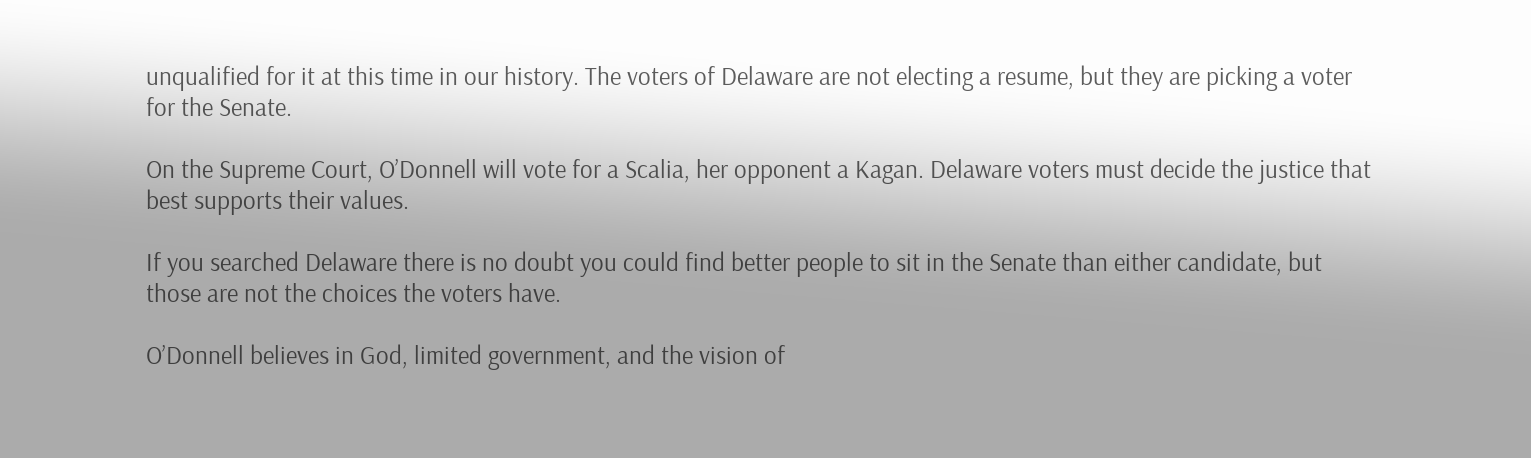unqualified for it at this time in our history. The voters of Delaware are not electing a resume, but they are picking a voter for the Senate.

On the Supreme Court, O’Donnell will vote for a Scalia, her opponent a Kagan. Delaware voters must decide the justice that best supports their values.

If you searched Delaware there is no doubt you could find better people to sit in the Senate than either candidate, but those are not the choices the voters have.

O’Donnell believes in God, limited government, and the vision of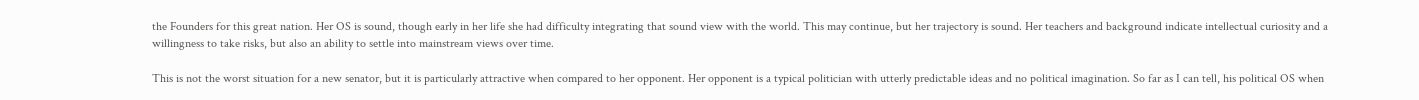the Founders for this great nation. Her OS is sound, though early in her life she had difficulty integrating that sound view with the world. This may continue, but her trajectory is sound. Her teachers and background indicate intellectual curiosity and a willingness to take risks, but also an ability to settle into mainstream views over time.

This is not the worst situation for a new senator, but it is particularly attractive when compared to her opponent. Her opponent is a typical politician with utterly predictable ideas and no political imagination. So far as I can tell, his political OS when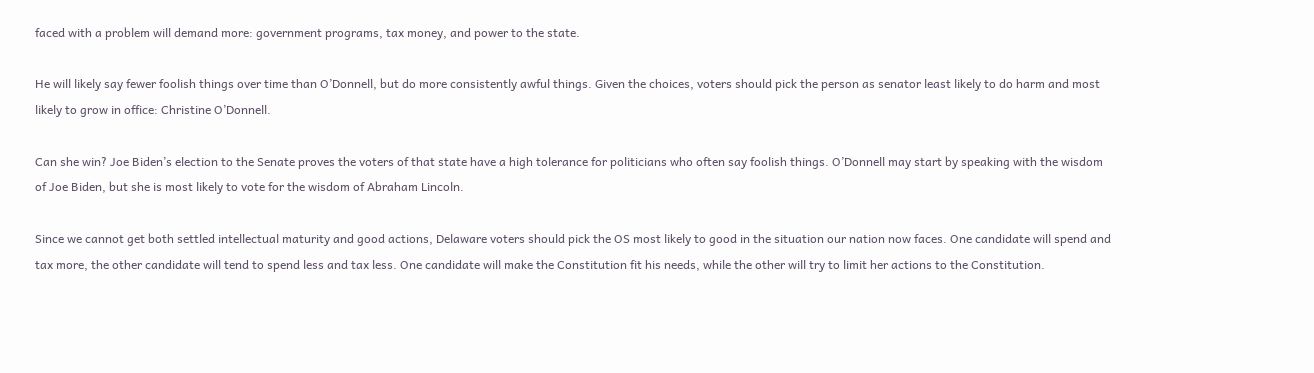faced with a problem will demand more: government programs, tax money, and power to the state.

He will likely say fewer foolish things over time than O’Donnell, but do more consistently awful things. Given the choices, voters should pick the person as senator least likely to do harm and most likely to grow in office: Christine O’Donnell.

Can she win? Joe Biden’s election to the Senate proves the voters of that state have a high tolerance for politicians who often say foolish things. O’Donnell may start by speaking with the wisdom of Joe Biden, but she is most likely to vote for the wisdom of Abraham Lincoln.

Since we cannot get both settled intellectual maturity and good actions, Delaware voters should pick the OS most likely to good in the situation our nation now faces. One candidate will spend and tax more, the other candidate will tend to spend less and tax less. One candidate will make the Constitution fit his needs, while the other will try to limit her actions to the Constitution.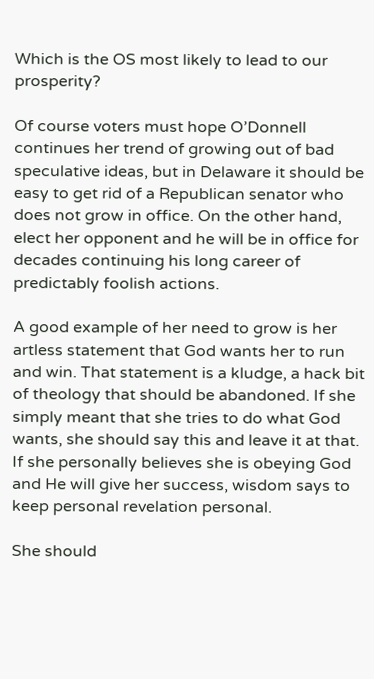Which is the OS most likely to lead to our prosperity?

Of course voters must hope O’Donnell continues her trend of growing out of bad speculative ideas, but in Delaware it should be easy to get rid of a Republican senator who does not grow in office. On the other hand, elect her opponent and he will be in office for decades continuing his long career of predictably foolish actions.

A good example of her need to grow is her artless statement that God wants her to run and win. That statement is a kludge, a hack bit of theology that should be abandoned. If she simply meant that she tries to do what God wants, she should say this and leave it at that. If she personally believes she is obeying God and He will give her success, wisdom says to keep personal revelation personal.

She should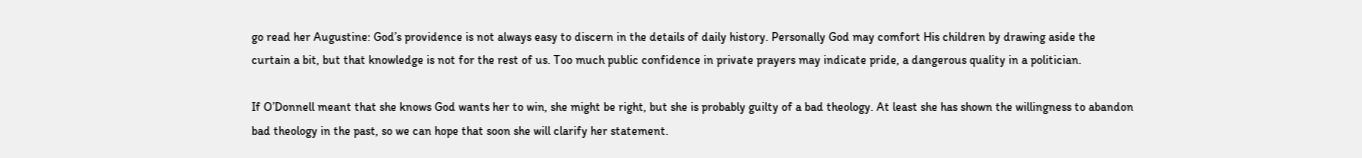go read her Augustine: God’s providence is not always easy to discern in the details of daily history. Personally God may comfort His children by drawing aside the curtain a bit, but that knowledge is not for the rest of us. Too much public confidence in private prayers may indicate pride, a dangerous quality in a politician.

If O’Donnell meant that she knows God wants her to win, she might be right, but she is probably guilty of a bad theology. At least she has shown the willingness to abandon bad theology in the past, so we can hope that soon she will clarify her statement.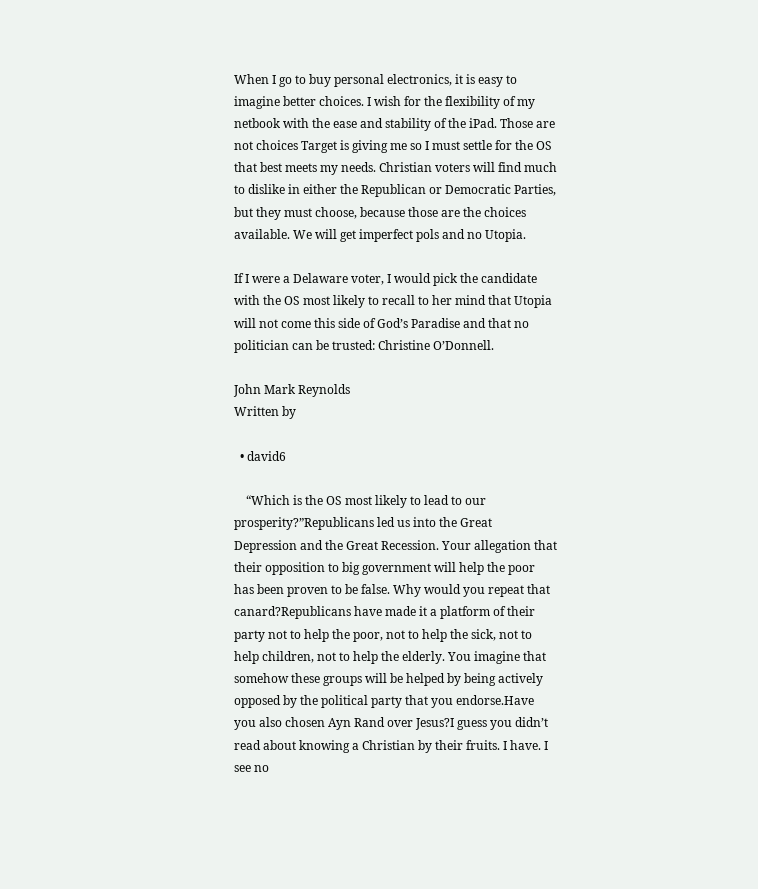When I go to buy personal electronics, it is easy to imagine better choices. I wish for the flexibility of my netbook with the ease and stability of the iPad. Those are not choices Target is giving me so I must settle for the OS that best meets my needs. Christian voters will find much to dislike in either the Republican or Democratic Parties, but they must choose, because those are the choices available. We will get imperfect pols and no Utopia.

If I were a Delaware voter, I would pick the candidate with the OS most likely to recall to her mind that Utopia will not come this side of God’s Paradise and that no politician can be trusted: Christine O’Donnell.

John Mark Reynolds
Written by

  • david6

    “Which is the OS most likely to lead to our prosperity?”Republicans led us into the Great Depression and the Great Recession. Your allegation that their opposition to big government will help the poor has been proven to be false. Why would you repeat that canard?Republicans have made it a platform of their party not to help the poor, not to help the sick, not to help children, not to help the elderly. You imagine that somehow these groups will be helped by being actively opposed by the political party that you endorse.Have you also chosen Ayn Rand over Jesus?I guess you didn’t read about knowing a Christian by their fruits. I have. I see no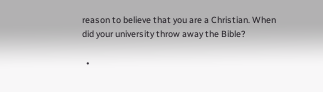reason to believe that you are a Christian. When did your university throw away the Bible?

  •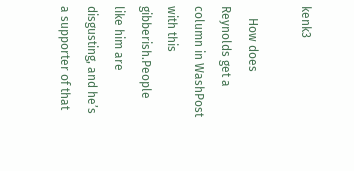kenk3

    How does Reynolds get a column in WashPost with this gibberish.People like him are disgusting, and he’s a supporter of that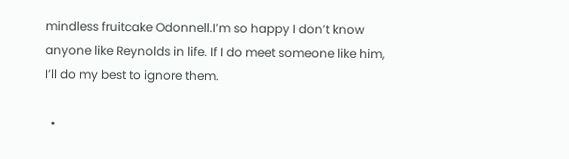mindless fruitcake Odonnell.I’m so happy I don’t know anyone like Reynolds in life. If I do meet someone like him, I’ll do my best to ignore them.

  •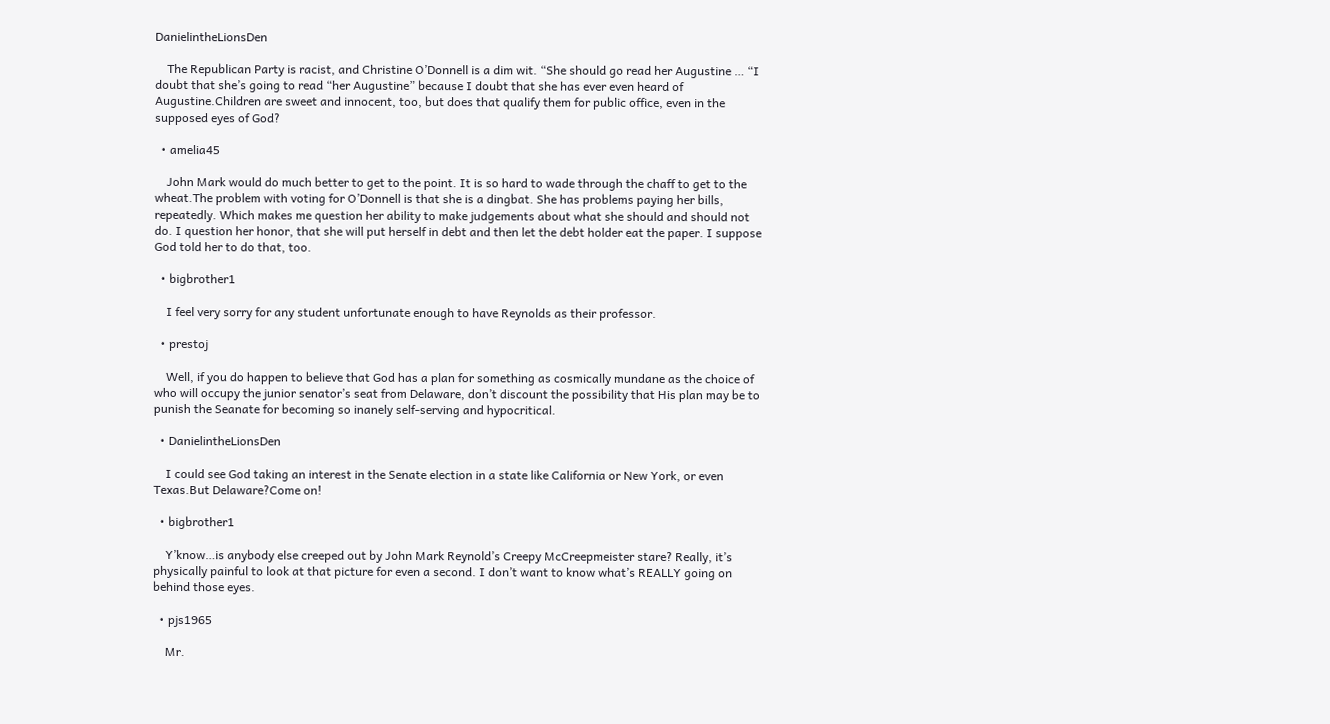DanielintheLionsDen

    The Republican Party is racist, and Christine O’Donnell is a dim wit. “She should go read her Augustine … “I doubt that she’s going to read “her Augustine” because I doubt that she has ever even heard of Augustine.Children are sweet and innocent, too, but does that qualify them for public office, even in the supposed eyes of God?

  • amelia45

    John Mark would do much better to get to the point. It is so hard to wade through the chaff to get to the wheat.The problem with voting for O’Donnell is that she is a dingbat. She has problems paying her bills, repeatedly. Which makes me question her ability to make judgements about what she should and should not do. I question her honor, that she will put herself in debt and then let the debt holder eat the paper. I suppose God told her to do that, too.

  • bigbrother1

    I feel very sorry for any student unfortunate enough to have Reynolds as their professor.

  • prestoj

    Well, if you do happen to believe that God has a plan for something as cosmically mundane as the choice of who will occupy the junior senator’s seat from Delaware, don’t discount the possibility that His plan may be to punish the Seanate for becoming so inanely self-serving and hypocritical.

  • DanielintheLionsDen

    I could see God taking an interest in the Senate election in a state like California or New York, or even Texas.But Delaware?Come on!

  • bigbrother1

    Y’know…is anybody else creeped out by John Mark Reynold’s Creepy McCreepmeister stare? Really, it’s physically painful to look at that picture for even a second. I don’t want to know what’s REALLY going on behind those eyes.

  • pjs1965

    Mr.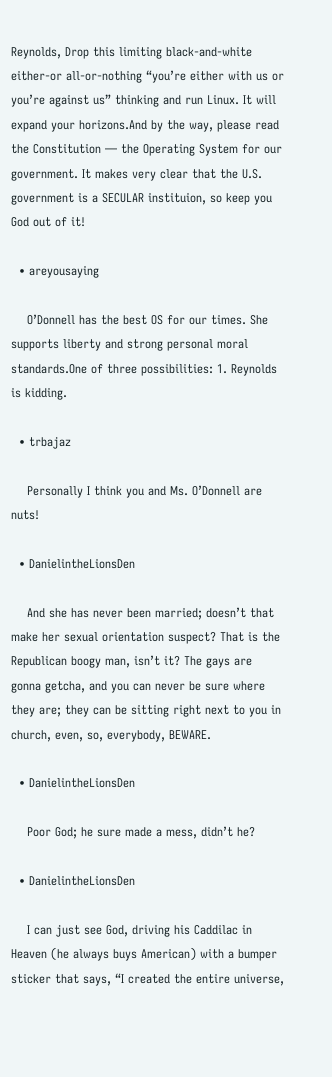Reynolds, Drop this limiting black-and-white either-or all-or-nothing “you’re either with us or you’re against us” thinking and run Linux. It will expand your horizons.And by the way, please read the Constitution — the Operating System for our government. It makes very clear that the U.S. government is a SECULAR instituion, so keep you God out of it!

  • areyousaying

    O’Donnell has the best OS for our times. She supports liberty and strong personal moral standards.One of three possibilities: 1. Reynolds is kidding.

  • trbajaz

    Personally I think you and Ms. O’Donnell are nuts!

  • DanielintheLionsDen

    And she has never been married; doesn’t that make her sexual orientation suspect? That is the Republican boogy man, isn’t it? The gays are gonna getcha, and you can never be sure where they are; they can be sitting right next to you in church, even, so, everybody, BEWARE.

  • DanielintheLionsDen

    Poor God; he sure made a mess, didn’t he?

  • DanielintheLionsDen

    I can just see God, driving his Caddilac in Heaven (he always buys American) with a bumper sticker that says, “I created the entire universe,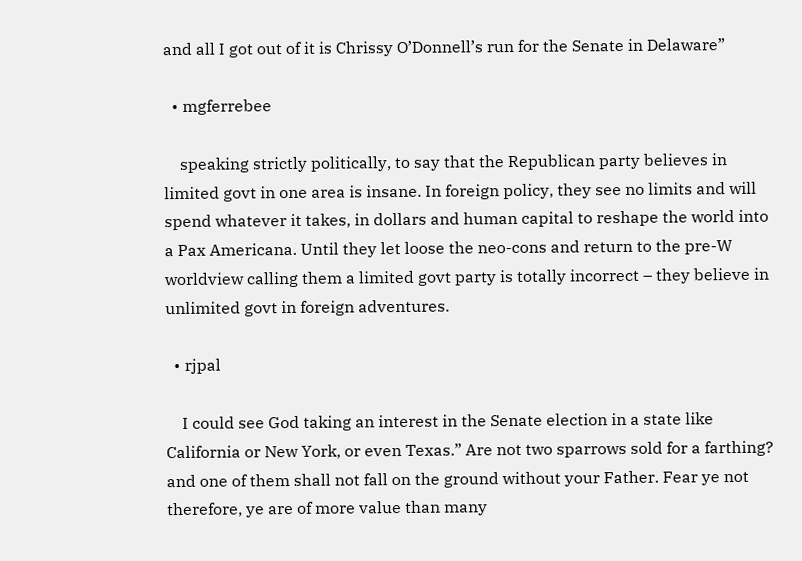and all I got out of it is Chrissy O’Donnell’s run for the Senate in Delaware”

  • mgferrebee

    speaking strictly politically, to say that the Republican party believes in limited govt in one area is insane. In foreign policy, they see no limits and will spend whatever it takes, in dollars and human capital to reshape the world into a Pax Americana. Until they let loose the neo-cons and return to the pre-W worldview calling them a limited govt party is totally incorrect – they believe in unlimited govt in foreign adventures.

  • rjpal

    I could see God taking an interest in the Senate election in a state like California or New York, or even Texas.” Are not two sparrows sold for a farthing? and one of them shall not fall on the ground without your Father. Fear ye not therefore, ye are of more value than many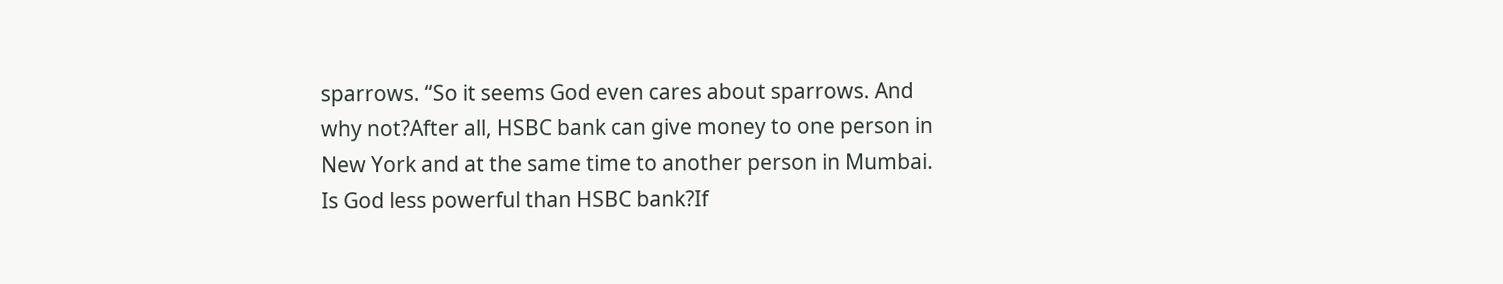sparrows. “So it seems God even cares about sparrows. And why not?After all, HSBC bank can give money to one person in New York and at the same time to another person in Mumbai. Is God less powerful than HSBC bank?If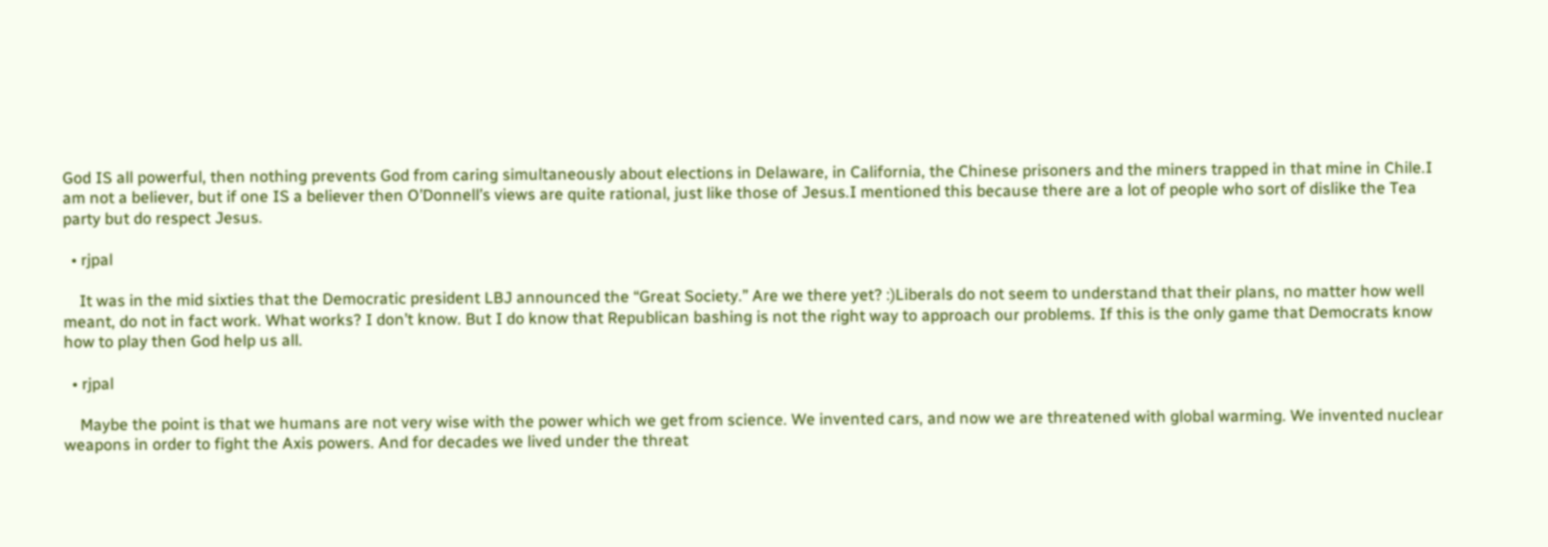God IS all powerful, then nothing prevents God from caring simultaneously about elections in Delaware, in California, the Chinese prisoners and the miners trapped in that mine in Chile.I am not a believer, but if one IS a believer then O’Donnell’s views are quite rational, just like those of Jesus.I mentioned this because there are a lot of people who sort of dislike the Tea party but do respect Jesus.

  • rjpal

    It was in the mid sixties that the Democratic president LBJ announced the “Great Society.” Are we there yet? :)Liberals do not seem to understand that their plans, no matter how well meant, do not in fact work. What works? I don’t know. But I do know that Republican bashing is not the right way to approach our problems. If this is the only game that Democrats know how to play then God help us all.

  • rjpal

    Maybe the point is that we humans are not very wise with the power which we get from science. We invented cars, and now we are threatened with global warming. We invented nuclear weapons in order to fight the Axis powers. And for decades we lived under the threat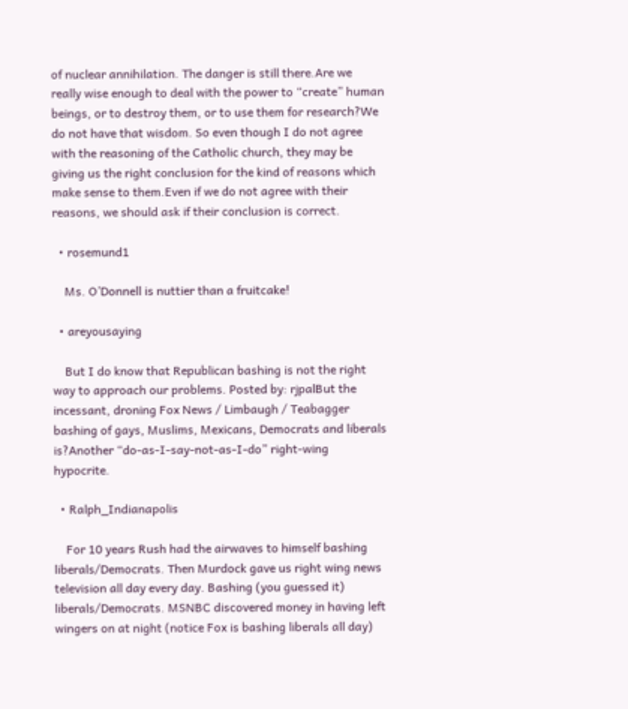of nuclear annihilation. The danger is still there.Are we really wise enough to deal with the power to “create” human beings, or to destroy them, or to use them for research?We do not have that wisdom. So even though I do not agree with the reasoning of the Catholic church, they may be giving us the right conclusion for the kind of reasons which make sense to them.Even if we do not agree with their reasons, we should ask if their conclusion is correct.

  • rosemund1

    Ms. O’Donnell is nuttier than a fruitcake!

  • areyousaying

    But I do know that Republican bashing is not the right way to approach our problems. Posted by: rjpalBut the incessant, droning Fox News / Limbaugh / Teabagger bashing of gays, Muslims, Mexicans, Democrats and liberals is?Another “do-as-I-say-not-as-I-do” right-wing hypocrite.

  • Ralph_Indianapolis

    For 10 years Rush had the airwaves to himself bashing liberals/Democrats. Then Murdock gave us right wing news television all day every day. Bashing (you guessed it) liberals/Democrats. MSNBC discovered money in having left wingers on at night (notice Fox is bashing liberals all day)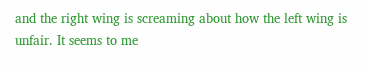and the right wing is screaming about how the left wing is unfair. It seems to me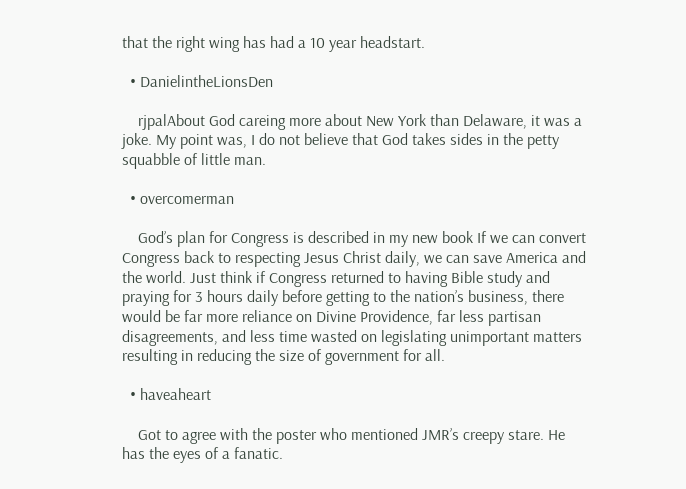that the right wing has had a 10 year headstart.

  • DanielintheLionsDen

    rjpalAbout God careing more about New York than Delaware, it was a joke. My point was, I do not believe that God takes sides in the petty squabble of little man.

  • overcomerman

    God’s plan for Congress is described in my new book If we can convert Congress back to respecting Jesus Christ daily, we can save America and the world. Just think if Congress returned to having Bible study and praying for 3 hours daily before getting to the nation’s business, there would be far more reliance on Divine Providence, far less partisan disagreements, and less time wasted on legislating unimportant matters resulting in reducing the size of government for all.

  • haveaheart

    Got to agree with the poster who mentioned JMR’s creepy stare. He has the eyes of a fanatic.